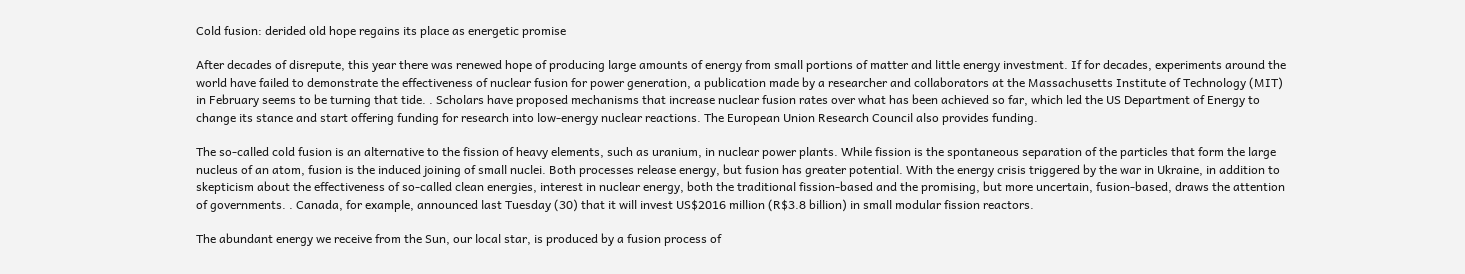Cold fusion: derided old hope regains its place as energetic promise

After decades of disrepute, this year there was renewed hope of producing large amounts of energy from small portions of matter and little energy investment. If for decades, experiments around the world have failed to demonstrate the effectiveness of nuclear fusion for power generation, a publication made by a researcher and collaborators at the Massachusetts Institute of Technology (MIT) in February seems to be turning that tide. . Scholars have proposed mechanisms that increase nuclear fusion rates over what has been achieved so far, which led the US Department of Energy to change its stance and start offering funding for research into low-energy nuclear reactions. The European Union Research Council also provides funding.

The so-called cold fusion is an alternative to the fission of heavy elements, such as uranium, in nuclear power plants. While fission is the spontaneous separation of the particles that form the large nucleus of an atom, fusion is the induced joining of small nuclei. Both processes release energy, but fusion has greater potential. With the energy crisis triggered by the war in Ukraine, in addition to skepticism about the effectiveness of so-called clean energies, interest in nuclear energy, both the traditional fission-based and the promising, but more uncertain, fusion-based, draws the attention of governments. . Canada, for example, announced last Tuesday (30) that it will invest US$2016 million (R$3.8 billion) in small modular fission reactors.

The abundant energy we receive from the Sun, our local star, is produced by a fusion process of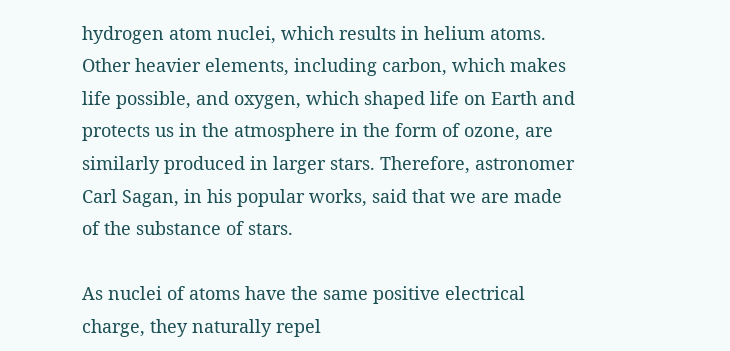hydrogen atom nuclei, which results in helium atoms. Other heavier elements, including carbon, which makes life possible, and oxygen, which shaped life on Earth and protects us in the atmosphere in the form of ozone, are similarly produced in larger stars. Therefore, astronomer Carl Sagan, in his popular works, said that we are made of the substance of stars.

As nuclei of atoms have the same positive electrical charge, they naturally repel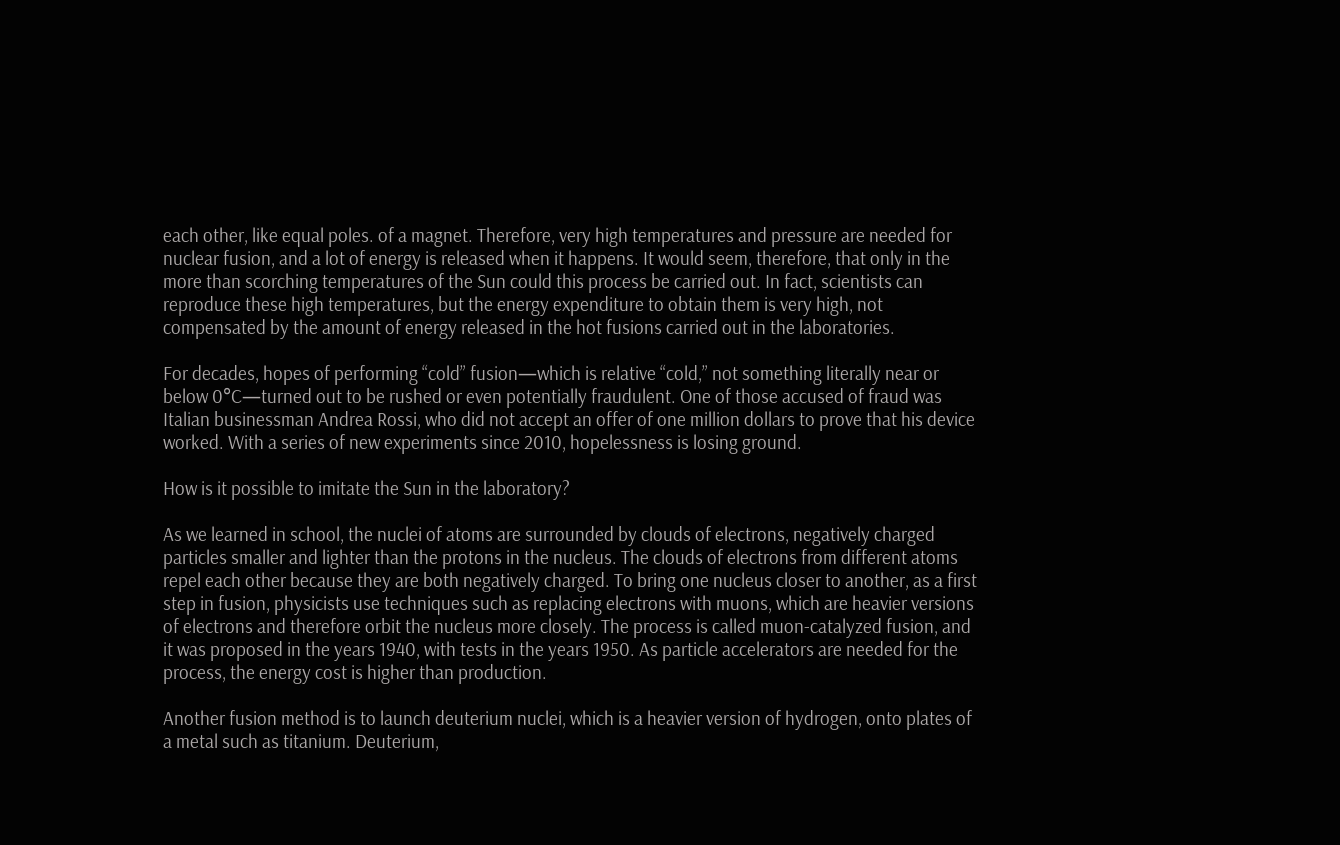each other, like equal poles. of a magnet. Therefore, very high temperatures and pressure are needed for nuclear fusion, and a lot of energy is released when it happens. It would seem, therefore, that only in the more than scorching temperatures of the Sun could this process be carried out. In fact, scientists can reproduce these high temperatures, but the energy expenditure to obtain them is very high, not compensated by the amount of energy released in the hot fusions carried out in the laboratories.

For decades, hopes of performing “cold” fusion—which is relative “cold,” not something literally near or below 0°C—turned out to be rushed or even potentially fraudulent. One of those accused of fraud was Italian businessman Andrea Rossi, who did not accept an offer of one million dollars to prove that his device worked. With a series of new experiments since 2010, hopelessness is losing ground.

How is it possible to imitate the Sun in the laboratory?

As we learned in school, the nuclei of atoms are surrounded by clouds of electrons, negatively charged particles smaller and lighter than the protons in the nucleus. The clouds of electrons from different atoms repel each other because they are both negatively charged. To bring one nucleus closer to another, as a first step in fusion, physicists use techniques such as replacing electrons with muons, which are heavier versions of electrons and therefore orbit the nucleus more closely. The process is called muon-catalyzed fusion, and it was proposed in the years 1940, with tests in the years 1950. As particle accelerators are needed for the process, the energy cost is higher than production.

Another fusion method is to launch deuterium nuclei, which is a heavier version of hydrogen, onto plates of a metal such as titanium. Deuterium,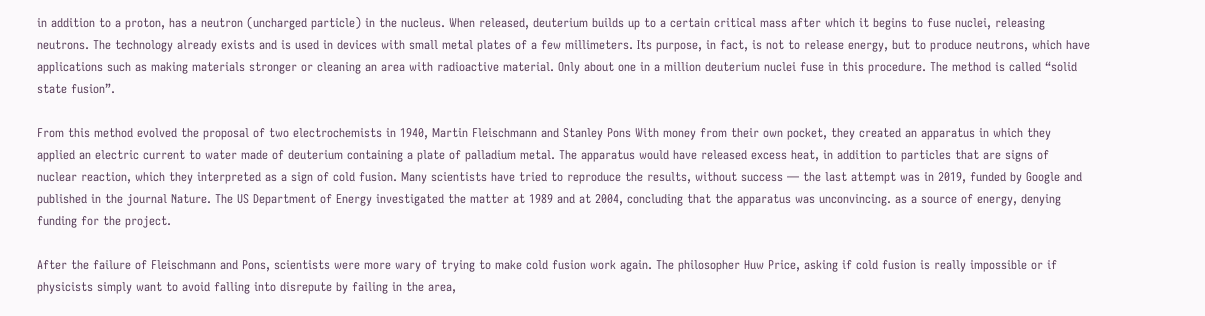in addition to a proton, has a neutron (uncharged particle) in the nucleus. When released, deuterium builds up to a certain critical mass after which it begins to fuse nuclei, releasing neutrons. The technology already exists and is used in devices with small metal plates of a few millimeters. Its purpose, in fact, is not to release energy, but to produce neutrons, which have applications such as making materials stronger or cleaning an area with radioactive material. Only about one in a million deuterium nuclei fuse in this procedure. The method is called “solid state fusion”.

From this method evolved the proposal of two electrochemists in 1940, Martin Fleischmann and Stanley Pons With money from their own pocket, they created an apparatus in which they applied an electric current to water made of deuterium containing a plate of palladium metal. The apparatus would have released excess heat, in addition to particles that are signs of nuclear reaction, which they interpreted as a sign of cold fusion. Many scientists have tried to reproduce the results, without success — the last attempt was in 2019, funded by Google and published in the journal Nature. The US Department of Energy investigated the matter at 1989 and at 2004, concluding that the apparatus was unconvincing. as a source of energy, denying funding for the project.

After the failure of Fleischmann and Pons, scientists were more wary of trying to make cold fusion work again. The philosopher Huw Price, asking if cold fusion is really impossible or if physicists simply want to avoid falling into disrepute by failing in the area,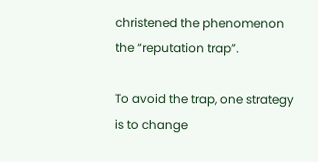christened the phenomenon the “reputation trap”.

To avoid the trap, one strategy is to change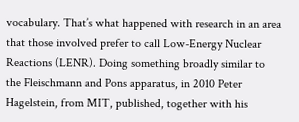vocabulary. That’s what happened with research in an area that those involved prefer to call Low-Energy Nuclear Reactions (LENR). Doing something broadly similar to the Fleischmann and Pons apparatus, in 2010 Peter Hagelstein, from MIT, published, together with his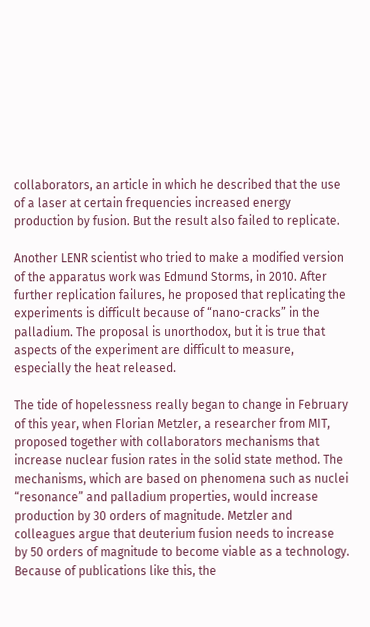collaborators, an article in which he described that the use of a laser at certain frequencies increased energy production by fusion. But the result also failed to replicate.

Another LENR scientist who tried to make a modified version of the apparatus work was Edmund Storms, in 2010. After further replication failures, he proposed that replicating the experiments is difficult because of “nano-cracks” in the palladium. The proposal is unorthodox, but it is true that aspects of the experiment are difficult to measure, especially the heat released.

The tide of hopelessness really began to change in February of this year, when Florian Metzler, a researcher from MIT, proposed together with collaborators mechanisms that increase nuclear fusion rates in the solid state method. The mechanisms, which are based on phenomena such as nuclei “resonance” and palladium properties, would increase production by 30 orders of magnitude. Metzler and colleagues argue that deuterium fusion needs to increase by 50 orders of magnitude to become viable as a technology. Because of publications like this, the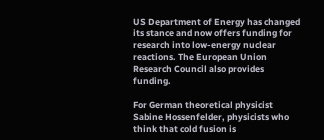US Department of Energy has changed its stance and now offers funding for research into low-energy nuclear reactions. The European Union Research Council also provides funding.

For German theoretical physicist Sabine Hossenfelder, physicists who think that cold fusion is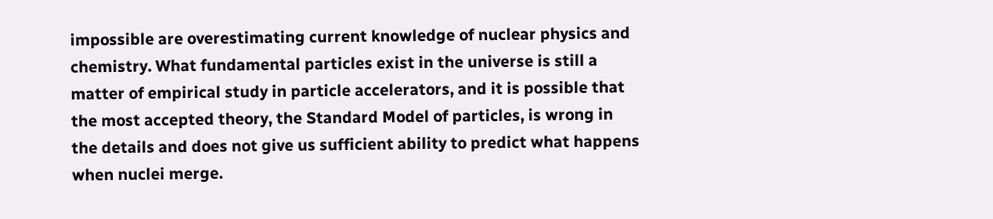impossible are overestimating current knowledge of nuclear physics and chemistry. What fundamental particles exist in the universe is still a matter of empirical study in particle accelerators, and it is possible that the most accepted theory, the Standard Model of particles, is wrong in the details and does not give us sufficient ability to predict what happens when nuclei merge.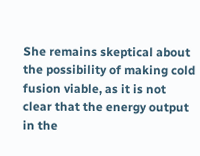She remains skeptical about the possibility of making cold fusion viable, as it is not clear that the energy output in the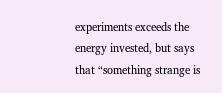experiments exceeds the energy invested, but says that “something strange is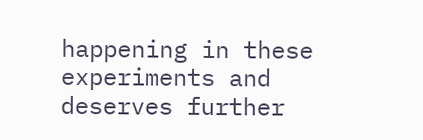happening in these experiments and deserves further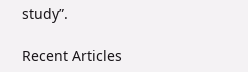study”.

Recent Articles